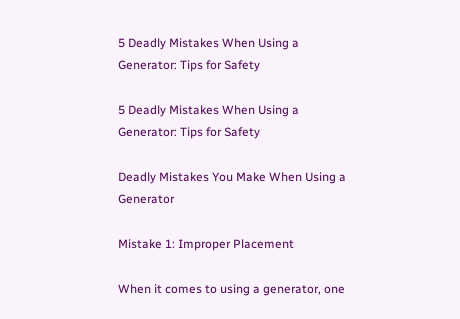5 Deadly Mistakes When Using a Generator: Tips for Safety

5 Deadly Mistakes When Using a Generator: Tips for Safety

Deadly Mistakes You Make When Using a Generator

Mistake 1: Improper Placement

When it comes to using a generator, one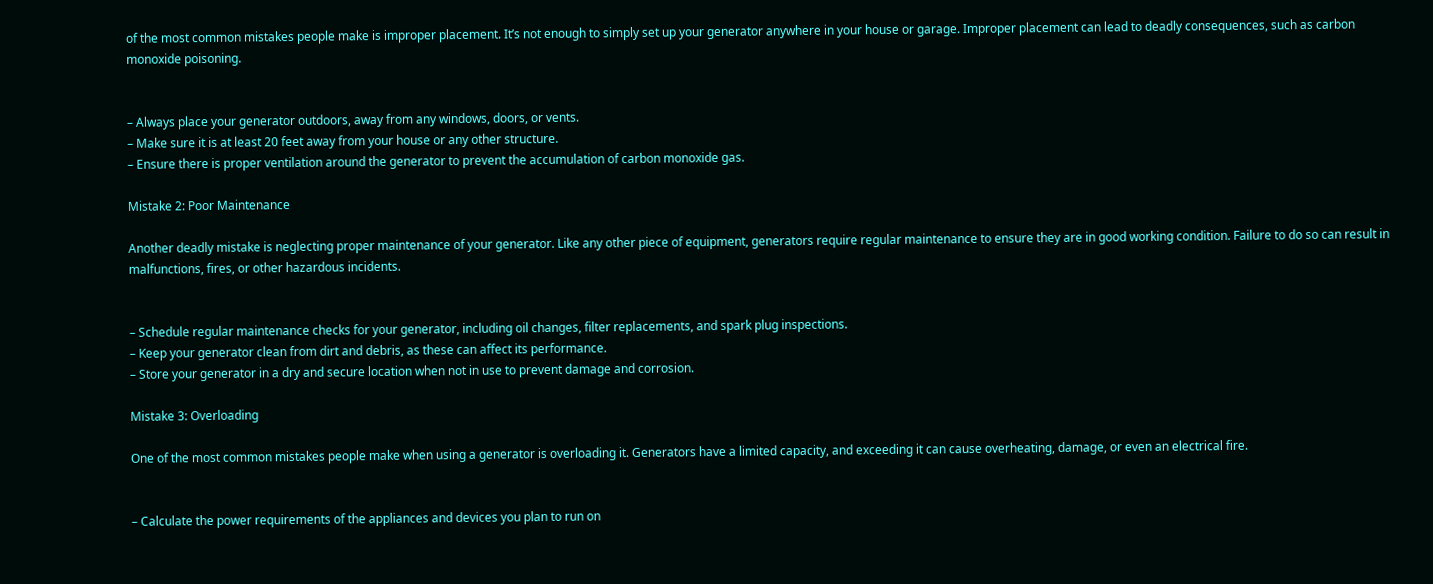of the most common mistakes people make is improper placement. It’s not enough to simply set up your generator anywhere in your house or garage. Improper placement can lead to deadly consequences, such as carbon monoxide poisoning.


– Always place your generator outdoors, away from any windows, doors, or vents.
– Make sure it is at least 20 feet away from your house or any other structure.
– Ensure there is proper ventilation around the generator to prevent the accumulation of carbon monoxide gas.

Mistake 2: Poor Maintenance

Another deadly mistake is neglecting proper maintenance of your generator. Like any other piece of equipment, generators require regular maintenance to ensure they are in good working condition. Failure to do so can result in malfunctions, fires, or other hazardous incidents.


– Schedule regular maintenance checks for your generator, including oil changes, filter replacements, and spark plug inspections.
– Keep your generator clean from dirt and debris, as these can affect its performance.
– Store your generator in a dry and secure location when not in use to prevent damage and corrosion.

Mistake 3: Overloading

One of the most common mistakes people make when using a generator is overloading it. Generators have a limited capacity, and exceeding it can cause overheating, damage, or even an electrical fire.


– Calculate the power requirements of the appliances and devices you plan to run on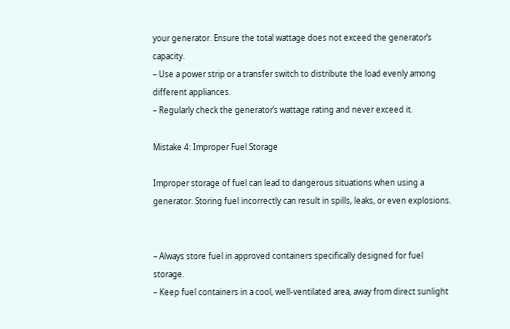your generator. Ensure the total wattage does not exceed the generator’s capacity.
– Use a power strip or a transfer switch to distribute the load evenly among different appliances.
– Regularly check the generator’s wattage rating and never exceed it.

Mistake 4: Improper Fuel Storage

Improper storage of fuel can lead to dangerous situations when using a generator. Storing fuel incorrectly can result in spills, leaks, or even explosions.


– Always store fuel in approved containers specifically designed for fuel storage.
– Keep fuel containers in a cool, well-ventilated area, away from direct sunlight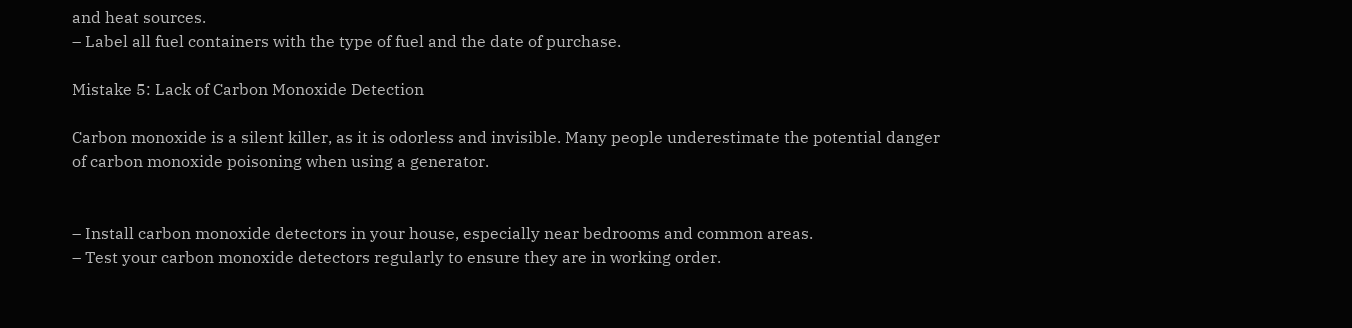and heat sources.
– Label all fuel containers with the type of fuel and the date of purchase.

Mistake 5: Lack of Carbon Monoxide Detection

Carbon monoxide is a silent killer, as it is odorless and invisible. Many people underestimate the potential danger of carbon monoxide poisoning when using a generator.


– Install carbon monoxide detectors in your house, especially near bedrooms and common areas.
– Test your carbon monoxide detectors regularly to ensure they are in working order.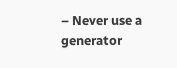– Never use a generator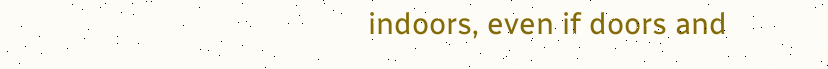indoors, even if doors and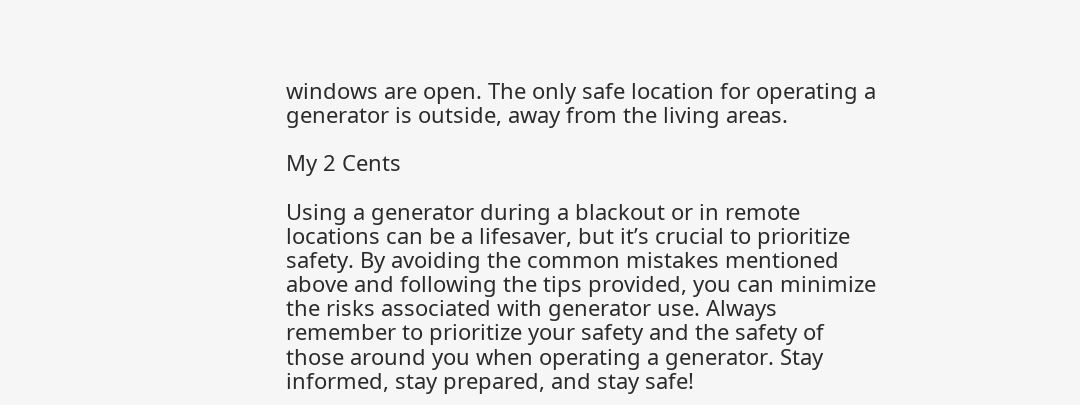windows are open. The only safe location for operating a generator is outside, away from the living areas.

My 2 Cents

Using a generator during a blackout or in remote locations can be a lifesaver, but it’s crucial to prioritize safety. By avoiding the common mistakes mentioned above and following the tips provided, you can minimize the risks associated with generator use. Always remember to prioritize your safety and the safety of those around you when operating a generator. Stay informed, stay prepared, and stay safe!